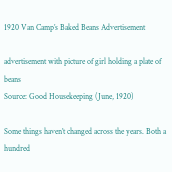1920 Van Camp’s Baked Beans Advertisement

advertisement with picture of girl holding a plate of beans
Source: Good Housekeeping (June, 1920)

Some things haven’t changed across the years. Both a hundred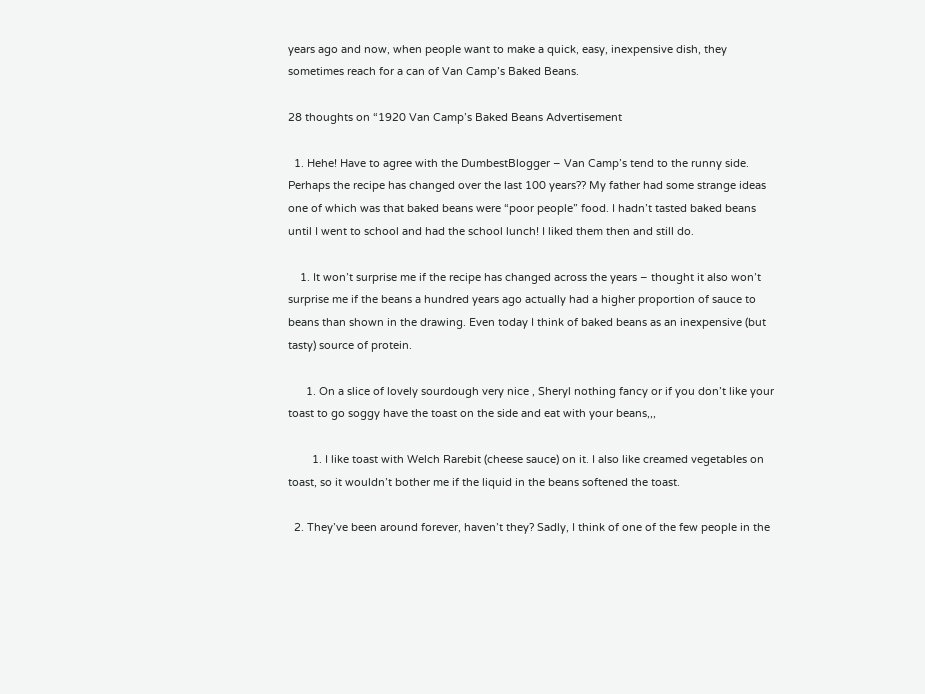years ago and now, when people want to make a quick, easy, inexpensive dish, they sometimes reach for a can of Van Camp’s Baked Beans.

28 thoughts on “1920 Van Camp’s Baked Beans Advertisement

  1. Hehe! Have to agree with the DumbestBlogger – Van Camp’s tend to the runny side. Perhaps the recipe has changed over the last 100 years?? My father had some strange ideas one of which was that baked beans were “poor people” food. I hadn’t tasted baked beans until I went to school and had the school lunch! I liked them then and still do.

    1. It won’t surprise me if the recipe has changed across the years – thought it also won’t surprise me if the beans a hundred years ago actually had a higher proportion of sauce to beans than shown in the drawing. Even today I think of baked beans as an inexpensive (but tasty) source of protein.

      1. On a slice of lovely sourdough very nice , Sheryl nothing fancy or if you don’t like your toast to go soggy have the toast on the side and eat with your beans,,,

        1. I like toast with Welch Rarebit (cheese sauce) on it. I also like creamed vegetables on toast, so it wouldn’t bother me if the liquid in the beans softened the toast.

  2. They’ve been around forever, haven’t they? Sadly, I think of one of the few people in the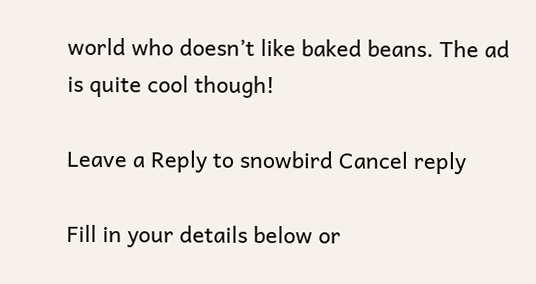world who doesn’t like baked beans. The ad is quite cool though!

Leave a Reply to snowbird Cancel reply

Fill in your details below or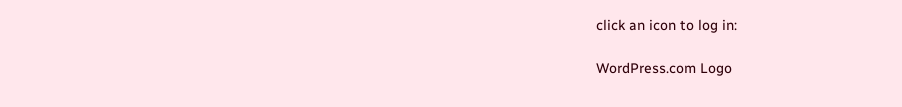click an icon to log in:

WordPress.com Logo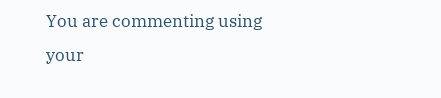You are commenting using your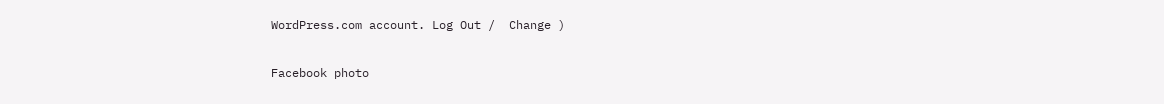WordPress.com account. Log Out /  Change )

Facebook photo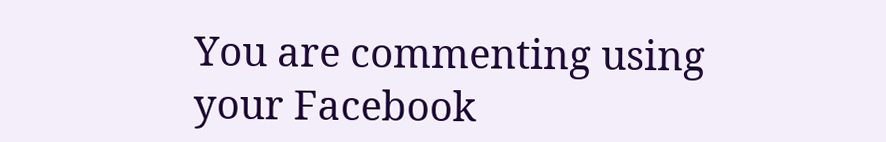You are commenting using your Facebook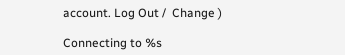account. Log Out /  Change )

Connecting to %s